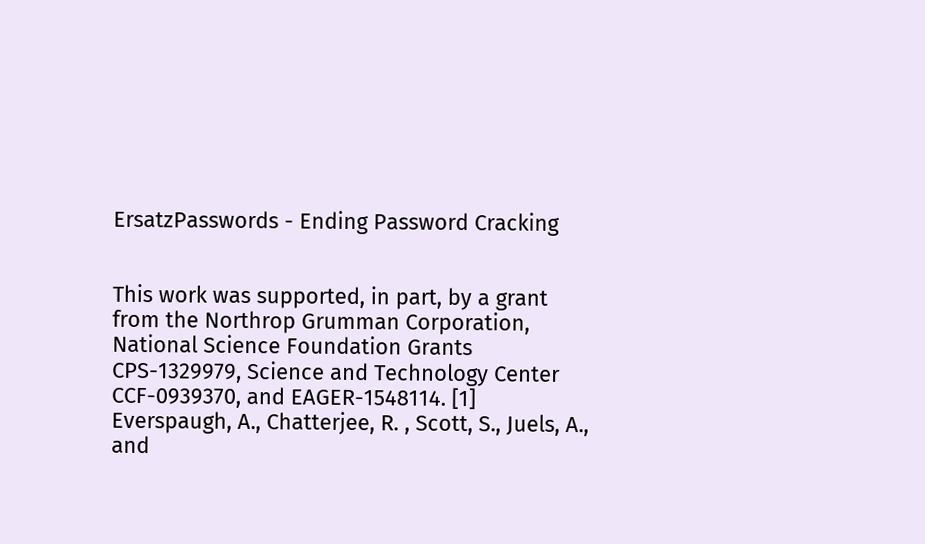ErsatzPasswords - Ending Password Cracking


This work was supported, in part, by a grant from the Northrop Grumman Corporation, National Science Foundation Grants CPS-1329979, Science and Technology Center CCF-0939370, and EAGER-1548114. [1] Everspaugh, A., Chatterjee, R. , Scott, S., Juels, A., and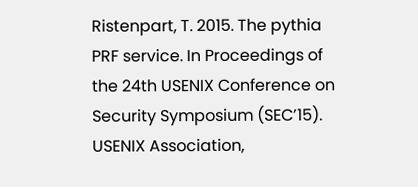Ristenpart, T. 2015. The pythia PRF service. In Proceedings of the 24th USENIX Conference on Security Symposium (SEC’15). USENIX Association,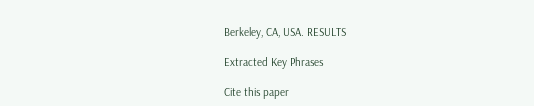Berkeley, CA, USA. RESULTS

Extracted Key Phrases

Cite this paper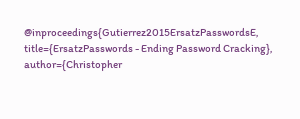@inproceedings{Gutierrez2015ErsatzPasswordsE, title={ErsatzPasswords - Ending Password Cracking}, author={Christopher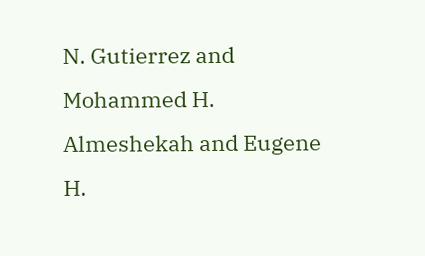N. Gutierrez and Mohammed H. Almeshekah and Eugene H.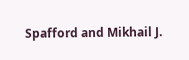Spafford and Mikhail J.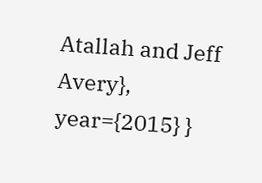Atallah and Jeff Avery}, year={2015} }